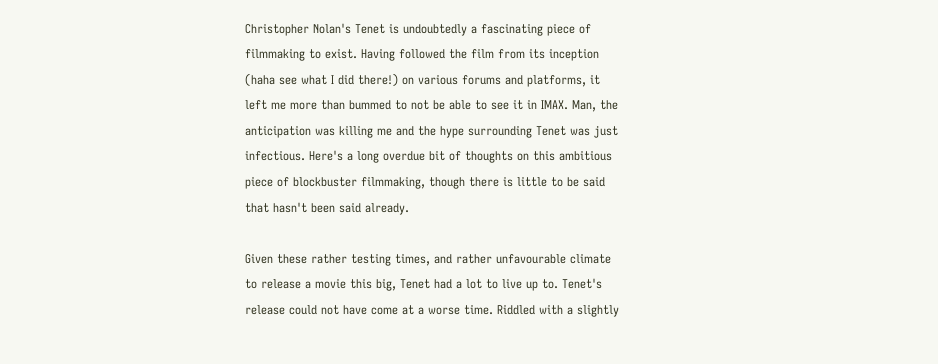Christopher Nolan's Tenet is undoubtedly a fascinating piece of filmmaking to exist. Having followed the film from its inception (haha see what I did there!) on various forums and platforms, it left me more than bummed to not be able to see it in IMAX. Man, the anticipation was killing me and the hype surrounding Tenet was just infectious. Here's a long overdue bit of thoughts on this ambitious piece of blockbuster filmmaking, though there is little to be said that hasn't been said already.

Given these rather testing times, and rather unfavourable climate to release a movie this big, Tenet had a lot to live up to. Tenet's release could not have come at a worse time. Riddled with a slightly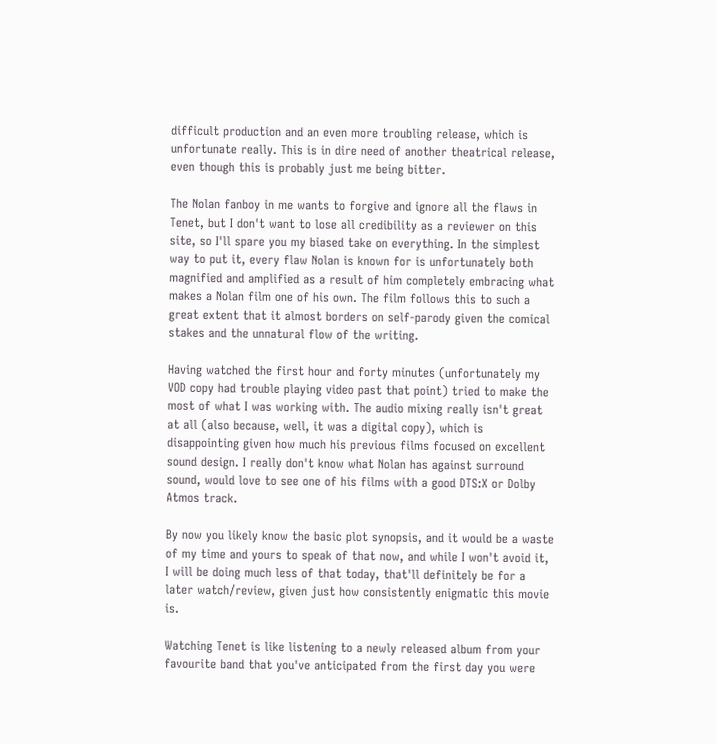difficult production and an even more troubling release, which is unfortunate really. This is in dire need of another theatrical release, even though this is probably just me being bitter.

The Nolan fanboy in me wants to forgive and ignore all the flaws in Tenet, but I don't want to lose all credibility as a reviewer on this site, so I'll spare you my biased take on everything. In the simplest way to put it, every flaw Nolan is known for is unfortunately both magnified and amplified as a result of him completely embracing what makes a Nolan film one of his own. The film follows this to such a great extent that it almost borders on self-parody given the comical stakes and the unnatural flow of the writing.

Having watched the first hour and forty minutes (unfortunately my VOD copy had trouble playing video past that point) tried to make the most of what I was working with. The audio mixing really isn't great at all (also because, well, it was a digital copy), which is disappointing given how much his previous films focused on excellent sound design. I really don't know what Nolan has against surround sound, would love to see one of his films with a good DTS:X or Dolby Atmos track.

By now you likely know the basic plot synopsis, and it would be a waste of my time and yours to speak of that now, and while I won't avoid it, I will be doing much less of that today, that'll definitely be for a later watch/review, given just how consistently enigmatic this movie is.

Watching Tenet is like listening to a newly released album from your favourite band that you've anticipated from the first day you were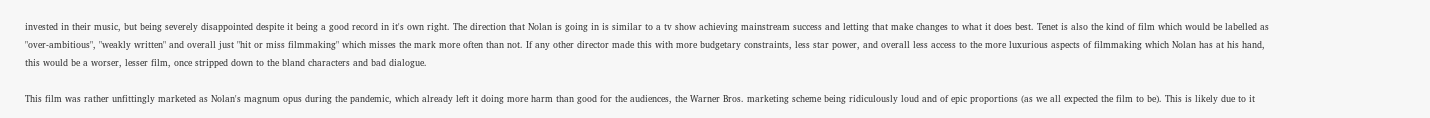invested in their music, but being severely disappointed despite it being a good record in it's own right. The direction that Nolan is going in is similar to a tv show achieving mainstream success and letting that make changes to what it does best. Tenet is also the kind of film which would be labelled as "over-ambitious", "weakly written" and overall just "hit or miss filmmaking" which misses the mark more often than not. If any other director made this with more budgetary constraints, less star power, and overall less access to the more luxurious aspects of filmmaking which Nolan has at his hand, this would be a worser, lesser film, once stripped down to the bland characters and bad dialogue.

This film was rather unfittingly marketed as Nolan's magnum opus during the pandemic, which already left it doing more harm than good for the audiences, the Warner Bros. marketing scheme being ridiculously loud and of epic proportions (as we all expected the film to be). This is likely due to it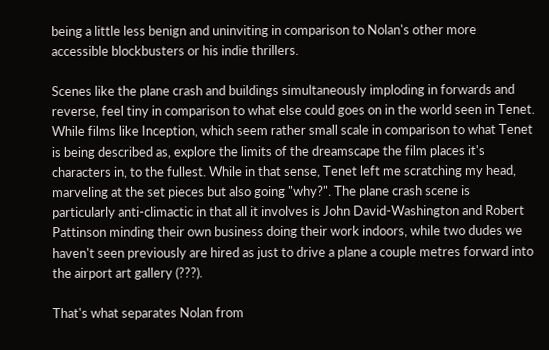being a little less benign and uninviting in comparison to Nolan's other more accessible blockbusters or his indie thrillers.

Scenes like the plane crash and buildings simultaneously imploding in forwards and reverse, feel tiny in comparison to what else could goes on in the world seen in Tenet. While films like Inception, which seem rather small scale in comparison to what Tenet is being described as, explore the limits of the dreamscape the film places it's characters in, to the fullest. While in that sense, Tenet left me scratching my head, marveling at the set pieces but also going "why?". The plane crash scene is particularly anti-climactic in that all it involves is John David-Washington and Robert Pattinson minding their own business doing their work indoors, while two dudes we haven't seen previously are hired as just to drive a plane a couple metres forward into the airport art gallery (???).

That's what separates Nolan from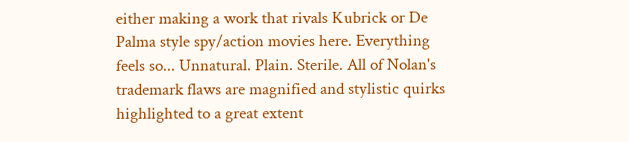either making a work that rivals Kubrick or De Palma style spy/action movies here. Everything feels so... Unnatural. Plain. Sterile. All of Nolan's trademark flaws are magnified and stylistic quirks highlighted to a great extent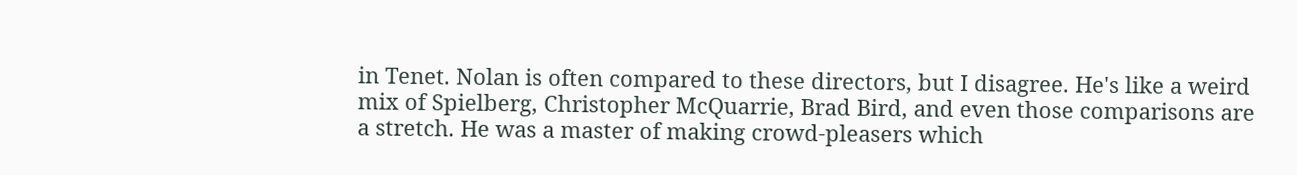in Tenet. Nolan is often compared to these directors, but I disagree. He's like a weird mix of Spielberg, Christopher McQuarrie, Brad Bird, and even those comparisons are a stretch. He was a master of making crowd-pleasers which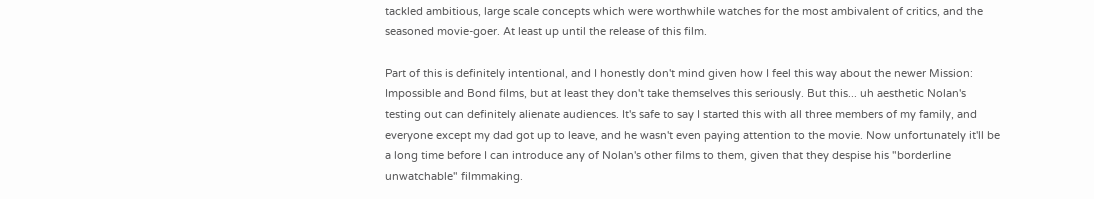tackled ambitious, large scale concepts which were worthwhile watches for the most ambivalent of critics, and the seasoned movie-goer. At least up until the release of this film.

Part of this is definitely intentional, and I honestly don't mind given how I feel this way about the newer Mission: Impossible and Bond films, but at least they don't take themselves this seriously. But this... uh aesthetic Nolan's testing out can definitely alienate audiences. It's safe to say I started this with all three members of my family, and everyone except my dad got up to leave, and he wasn't even paying attention to the movie. Now unfortunately it'll be a long time before I can introduce any of Nolan's other films to them, given that they despise his "borderline unwatchable" filmmaking.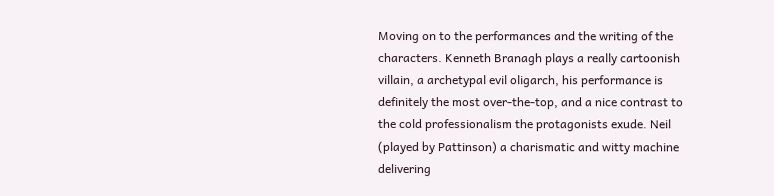Moving on to the performances and the writing of the characters. Kenneth Branagh plays a really cartoonish villain, a archetypal evil oligarch, his performance is definitely the most over-the-top, and a nice contrast to the cold professionalism the protagonists exude. Neil (played by Pattinson) a charismatic and witty machine delivering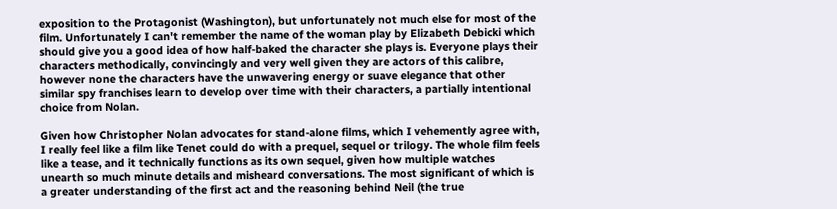exposition to the Protagonist (Washington), but unfortunately not much else for most of the film. Unfortunately I can't remember the name of the woman play by Elizabeth Debicki which should give you a good idea of how half-baked the character she plays is. Everyone plays their characters methodically, convincingly and very well given they are actors of this calibre, however none the characters have the unwavering energy or suave elegance that other similar spy franchises learn to develop over time with their characters, a partially intentional choice from Nolan.

Given how Christopher Nolan advocates for stand-alone films, which I vehemently agree with, I really feel like a film like Tenet could do with a prequel, sequel or trilogy. The whole film feels like a tease, and it technically functions as its own sequel, given how multiple watches unearth so much minute details and misheard conversations. The most significant of which is a greater understanding of the first act and the reasoning behind Neil (the true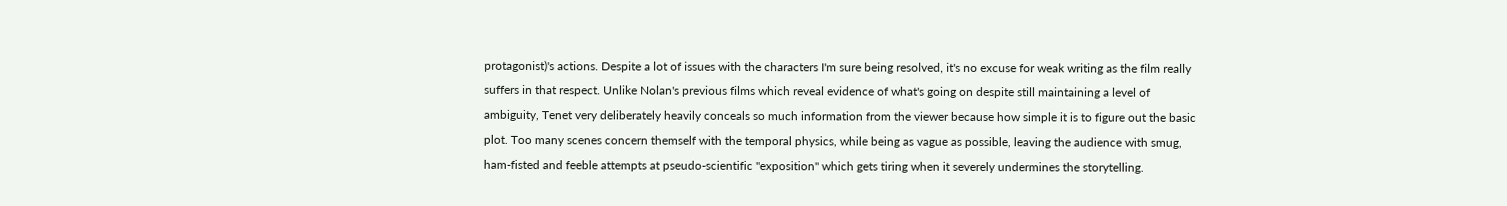protagonist)'s actions. Despite a lot of issues with the characters I'm sure being resolved, it's no excuse for weak writing as the film really suffers in that respect. Unlike Nolan's previous films which reveal evidence of what's going on despite still maintaining a level of ambiguity, Tenet very deliberately heavily conceals so much information from the viewer because how simple it is to figure out the basic plot. Too many scenes concern themself with the temporal physics, while being as vague as possible, leaving the audience with smug, ham-fisted and feeble attempts at pseudo-scientific "exposition" which gets tiring when it severely undermines the storytelling.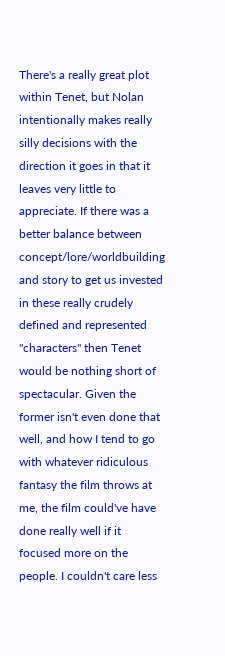There's a really great plot within Tenet, but Nolan intentionally makes really silly decisions with the direction it goes in that it leaves very little to appreciate. If there was a better balance between concept/lore/worldbuilding and story to get us invested in these really crudely defined and represented "characters" then Tenet would be nothing short of spectacular. Given the former isn't even done that well, and how I tend to go with whatever ridiculous fantasy the film throws at me, the film could've have done really well if it focused more on the people. I couldn't care less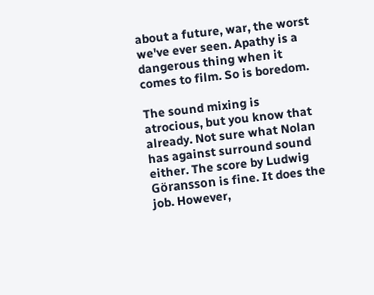about a future, war, the worst we've ever seen. Apathy is a dangerous thing when it comes to film. So is boredom.

The sound mixing is atrocious, but you know that already. Not sure what Nolan has against surround sound either. The score by Ludwig Göransson is fine. It does the job. However,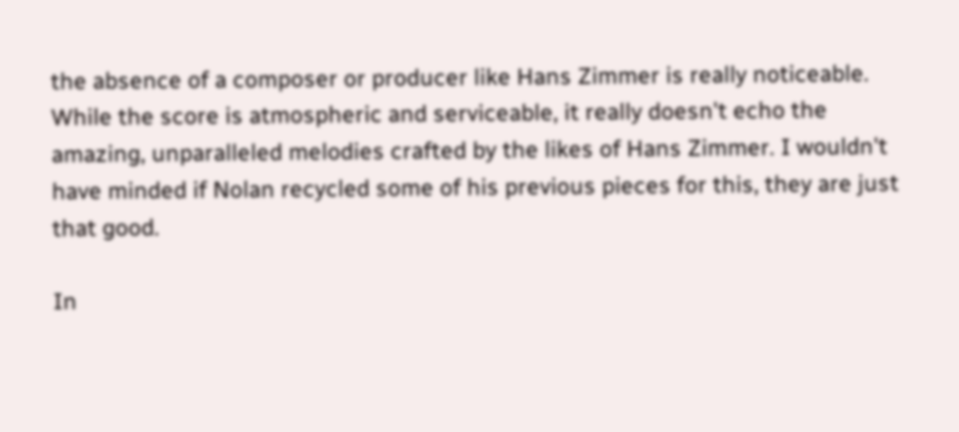the absence of a composer or producer like Hans Zimmer is really noticeable. While the score is atmospheric and serviceable, it really doesn't echo the amazing, unparalleled melodies crafted by the likes of Hans Zimmer. I wouldn't have minded if Nolan recycled some of his previous pieces for this, they are just that good.

In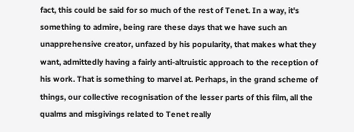fact, this could be said for so much of the rest of Tenet. In a way, it's something to admire, being rare these days that we have such an unapprehensive creator, unfazed by his popularity, that makes what they want, admittedly having a fairly anti-altruistic approach to the reception of his work. That is something to marvel at. Perhaps, in the grand scheme of things, our collective recognisation of the lesser parts of this film, all the qualms and misgivings related to Tenet really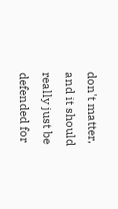don't matter, and it should really just be defended for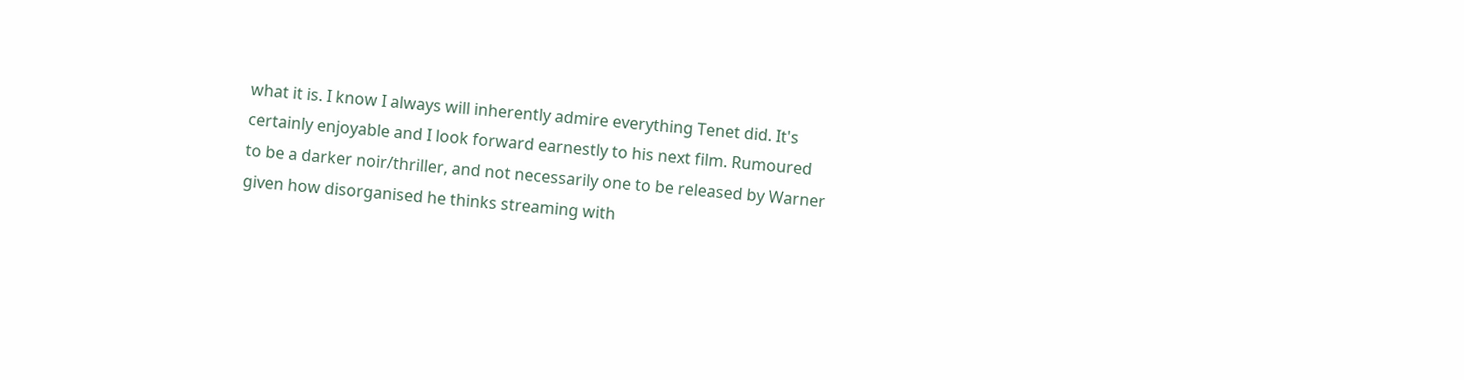what it is. I know I always will inherently admire everything Tenet did. It's certainly enjoyable and I look forward earnestly to his next film. Rumoured to be a darker noir/thriller, and not necessarily one to be released by Warner given how disorganised he thinks streaming with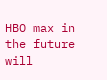HBO max in the future will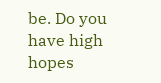be. Do you have high hopes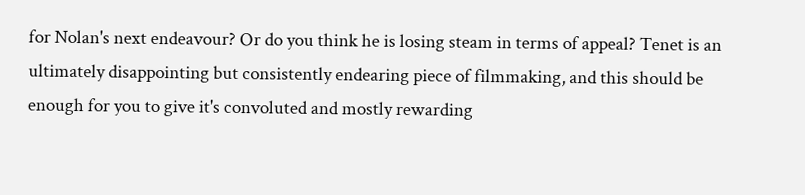for Nolan's next endeavour? Or do you think he is losing steam in terms of appeal? Tenet is an ultimately disappointing but consistently endearing piece of filmmaking, and this should be enough for you to give it's convoluted and mostly rewarding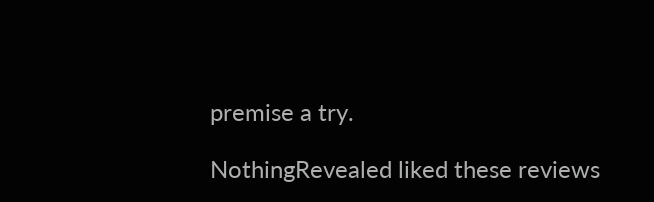premise a try.

NothingRevealed liked these reviews